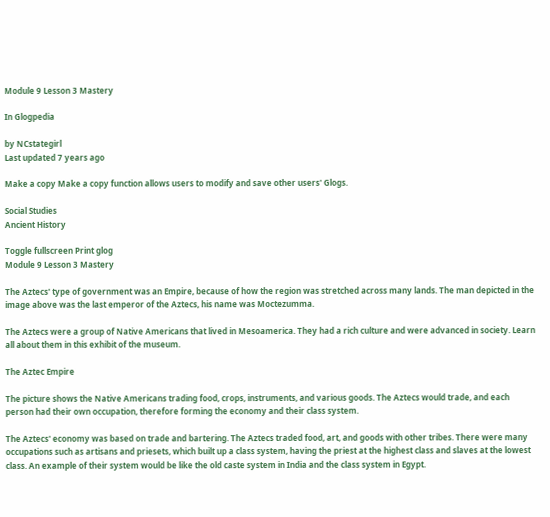Module 9 Lesson 3 Mastery

In Glogpedia

by NCstategirl
Last updated 7 years ago

Make a copy Make a copy function allows users to modify and save other users' Glogs.

Social Studies
Ancient History

Toggle fullscreen Print glog
Module 9 Lesson 3 Mastery

The Aztecs' type of government was an Empire, because of how the region was stretched across many lands. The man depicted in the image above was the last emperor of the Aztecs, his name was Moctezumma.

The Aztecs were a group of Native Americans that lived in Mesoamerica. They had a rich culture and were advanced in society. Learn all about them in this exhibit of the museum.

The Aztec Empire

The picture shows the Native Americans trading food, crops, instruments, and various goods. The Aztecs would trade, and each person had their own occupation, therefore forming the economy and their class system.

The Aztecs' economy was based on trade and bartering. The Aztecs traded food, art, and goods with other tribes. There were many occupations such as artisans and priesets, which built up a class system, having the priest at the highest class and slaves at the lowest class. An example of their system would be like the old caste system in India and the class system in Egypt.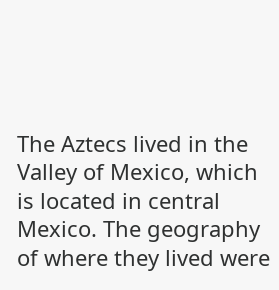The Aztecs lived in the Valley of Mexico, which is located in central Mexico. The geography of where they lived were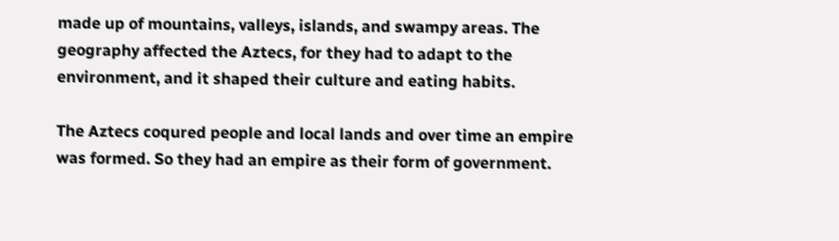made up of mountains, valleys, islands, and swampy areas. The geography affected the Aztecs, for they had to adapt to the environment, and it shaped their culture and eating habits.

The Aztecs coqured people and local lands and over time an empire was formed. So they had an empire as their form of government.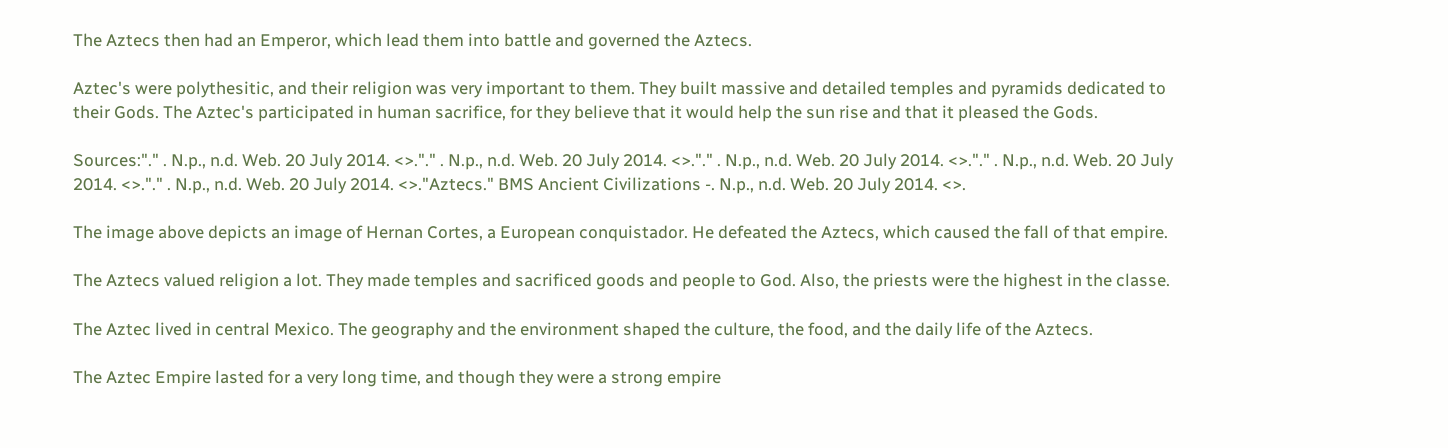The Aztecs then had an Emperor, which lead them into battle and governed the Aztecs.

Aztec's were polythesitic, and their religion was very important to them. They built massive and detailed temples and pyramids dedicated to their Gods. The Aztec's participated in human sacrifice, for they believe that it would help the sun rise and that it pleased the Gods.

Sources:"." . N.p., n.d. Web. 20 July 2014. <>."." . N.p., n.d. Web. 20 July 2014. <>."." . N.p., n.d. Web. 20 July 2014. <>."." . N.p., n.d. Web. 20 July 2014. <>."." . N.p., n.d. Web. 20 July 2014. <>."Aztecs." BMS Ancient Civilizations -. N.p., n.d. Web. 20 July 2014. <>.

The image above depicts an image of Hernan Cortes, a European conquistador. He defeated the Aztecs, which caused the fall of that empire.

The Aztecs valued religion a lot. They made temples and sacrificed goods and people to God. Also, the priests were the highest in the classe.

The Aztec lived in central Mexico. The geography and the environment shaped the culture, the food, and the daily life of the Aztecs.

The Aztec Empire lasted for a very long time, and though they were a strong empire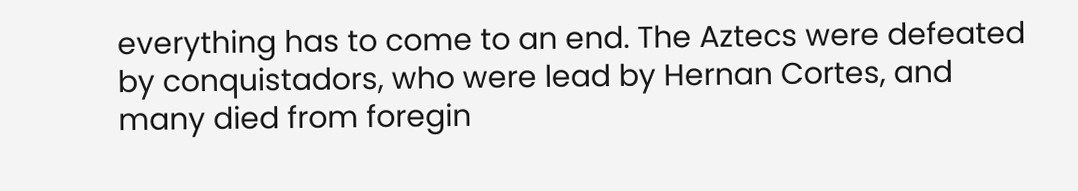everything has to come to an end. The Aztecs were defeated by conquistadors, who were lead by Hernan Cortes, and many died from foregin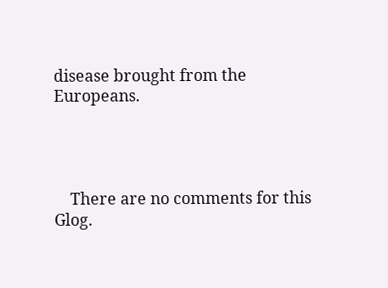disease brought from the Europeans.




    There are no comments for this Glog.